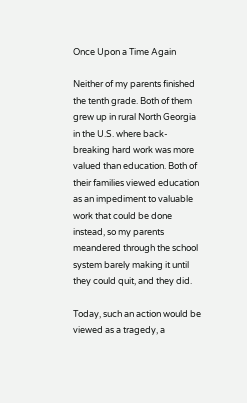Once Upon a Time Again

Neither of my parents finished the tenth grade. Both of them grew up in rural North Georgia in the U.S. where back-breaking hard work was more valued than education. Both of their families viewed education as an impediment to valuable work that could be done instead, so my parents meandered through the school system barely making it until they could quit, and they did.

Today, such an action would be viewed as a tragedy, a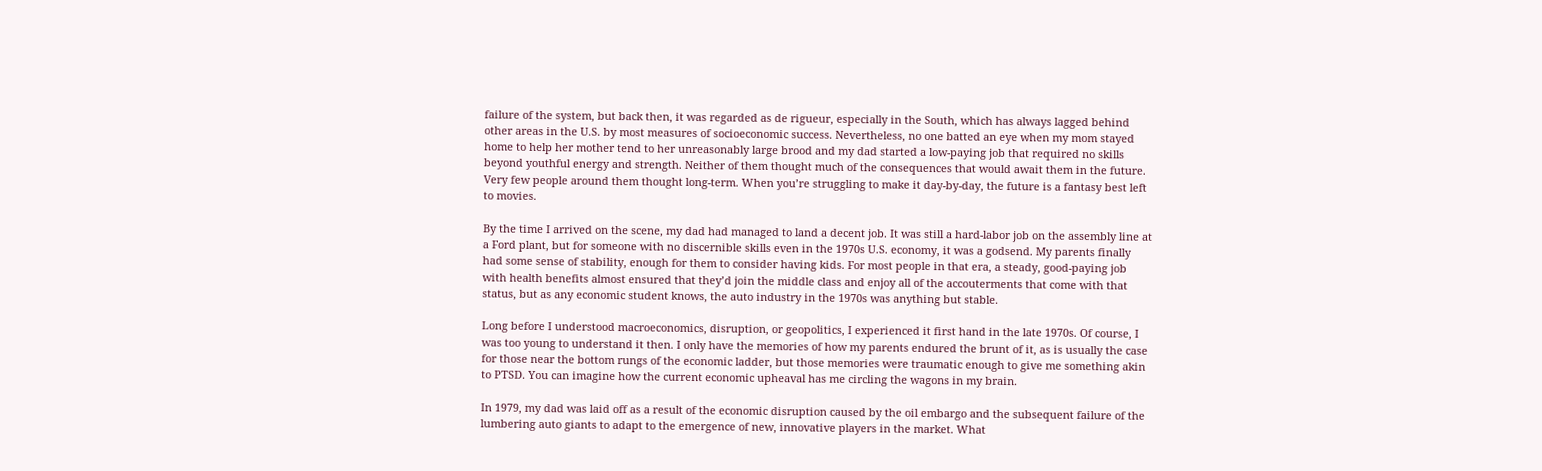failure of the system, but back then, it was regarded as de rigueur, especially in the South, which has always lagged behind other areas in the U.S. by most measures of socioeconomic success. Nevertheless, no one batted an eye when my mom stayed home to help her mother tend to her unreasonably large brood and my dad started a low-paying job that required no skills beyond youthful energy and strength. Neither of them thought much of the consequences that would await them in the future. Very few people around them thought long-term. When you’re struggling to make it day-by-day, the future is a fantasy best left to movies.

By the time I arrived on the scene, my dad had managed to land a decent job. It was still a hard-labor job on the assembly line at a Ford plant, but for someone with no discernible skills even in the 1970s U.S. economy, it was a godsend. My parents finally had some sense of stability, enough for them to consider having kids. For most people in that era, a steady, good-paying job with health benefits almost ensured that they’d join the middle class and enjoy all of the accouterments that come with that status, but as any economic student knows, the auto industry in the 1970s was anything but stable.

Long before I understood macroeconomics, disruption, or geopolitics, I experienced it first hand in the late 1970s. Of course, I was too young to understand it then. I only have the memories of how my parents endured the brunt of it, as is usually the case for those near the bottom rungs of the economic ladder, but those memories were traumatic enough to give me something akin to PTSD. You can imagine how the current economic upheaval has me circling the wagons in my brain.

In 1979, my dad was laid off as a result of the economic disruption caused by the oil embargo and the subsequent failure of the lumbering auto giants to adapt to the emergence of new, innovative players in the market. What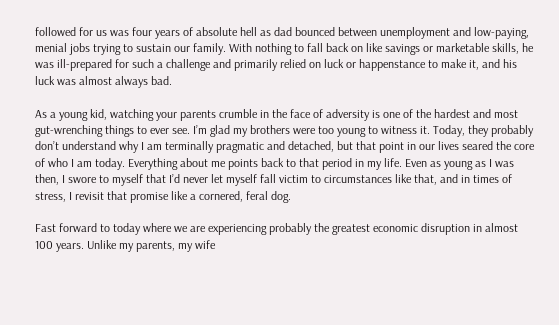followed for us was four years of absolute hell as dad bounced between unemployment and low-paying, menial jobs trying to sustain our family. With nothing to fall back on like savings or marketable skills, he was ill-prepared for such a challenge and primarily relied on luck or happenstance to make it, and his luck was almost always bad.

As a young kid, watching your parents crumble in the face of adversity is one of the hardest and most gut-wrenching things to ever see. I’m glad my brothers were too young to witness it. Today, they probably don’t understand why I am terminally pragmatic and detached, but that point in our lives seared the core of who I am today. Everything about me points back to that period in my life. Even as young as I was then, I swore to myself that I’d never let myself fall victim to circumstances like that, and in times of stress, I revisit that promise like a cornered, feral dog.

Fast forward to today where we are experiencing probably the greatest economic disruption in almost 100 years. Unlike my parents, my wife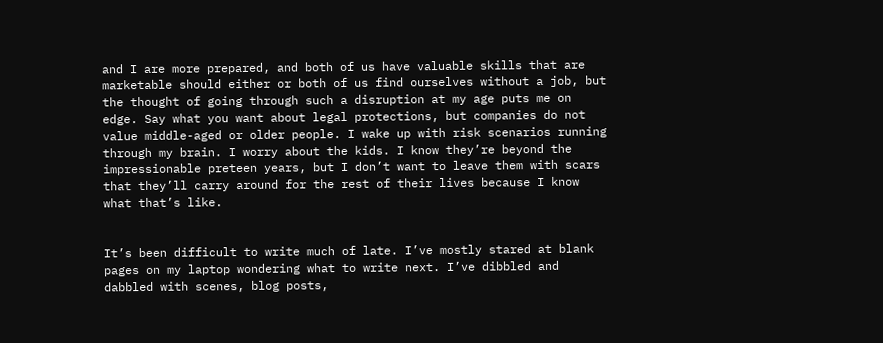and I are more prepared, and both of us have valuable skills that are marketable should either or both of us find ourselves without a job, but the thought of going through such a disruption at my age puts me on edge. Say what you want about legal protections, but companies do not value middle-aged or older people. I wake up with risk scenarios running through my brain. I worry about the kids. I know they’re beyond the impressionable preteen years, but I don’t want to leave them with scars that they’ll carry around for the rest of their lives because I know what that’s like.


It’s been difficult to write much of late. I’ve mostly stared at blank pages on my laptop wondering what to write next. I’ve dibbled and dabbled with scenes, blog posts,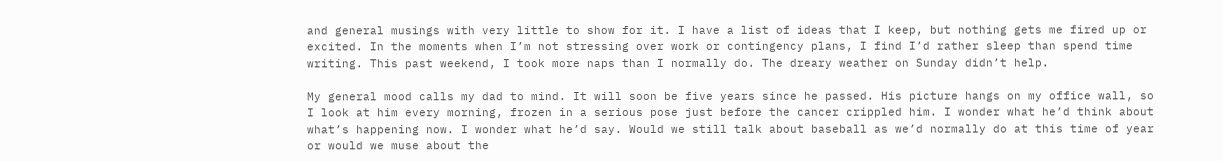and general musings with very little to show for it. I have a list of ideas that I keep, but nothing gets me fired up or excited. In the moments when I’m not stressing over work or contingency plans, I find I’d rather sleep than spend time writing. This past weekend, I took more naps than I normally do. The dreary weather on Sunday didn’t help.

My general mood calls my dad to mind. It will soon be five years since he passed. His picture hangs on my office wall, so I look at him every morning, frozen in a serious pose just before the cancer crippled him. I wonder what he’d think about what’s happening now. I wonder what he’d say. Would we still talk about baseball as we’d normally do at this time of year or would we muse about the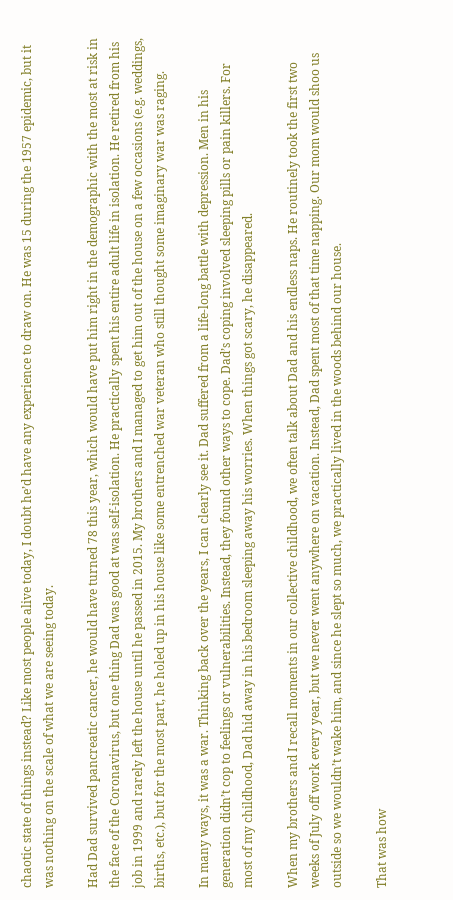chaotic state of things instead? Like most people alive today, I doubt he’d have any experience to draw on. He was 15 during the 1957 epidemic, but it was nothing on the scale of what we are seeing today.

Had Dad survived pancreatic cancer, he would have turned 78 this year, which would have put him right in the demographic with the most at risk in the face of the Coronavirus, but one thing Dad was good at was self-isolation. He practically spent his entire adult life in isolation. He retired from his job in 1999 and rarely left the house until he passed in 2015. My brothers and I managed to get him out of the house on a few occasions (e.g. weddings, births, etc.), but for the most part, he holed up in his house like some entrenched war veteran who still thought some imaginary war was raging.

In many ways, it was a war. Thinking back over the years, I can clearly see it. Dad suffered from a life-long battle with depression. Men in his generation didn’t cop to feelings or vulnerabilities. Instead, they found other ways to cope. Dad’s coping involved sleeping pills or pain killers. For most of my childhood, Dad hid away in his bedroom sleeping away his worries. When things got scary, he disappeared.

When my brothers and I recall moments in our collective childhood, we often talk about Dad and his endless naps. He routinely took the first two weeks of July off work every year, but we never went anywhere on vacation. Instead, Dad spent most of that time napping. Our mom would shoo us outside so we wouldn’t wake him, and since he slept so much, we practically lived in the woods behind our house.

That was how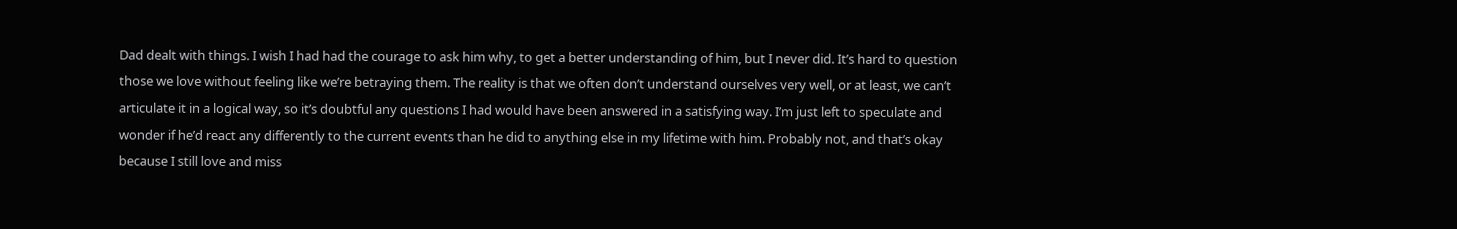Dad dealt with things. I wish I had had the courage to ask him why, to get a better understanding of him, but I never did. It’s hard to question those we love without feeling like we’re betraying them. The reality is that we often don’t understand ourselves very well, or at least, we can’t articulate it in a logical way, so it’s doubtful any questions I had would have been answered in a satisfying way. I’m just left to speculate and wonder if he’d react any differently to the current events than he did to anything else in my lifetime with him. Probably not, and that’s okay because I still love and miss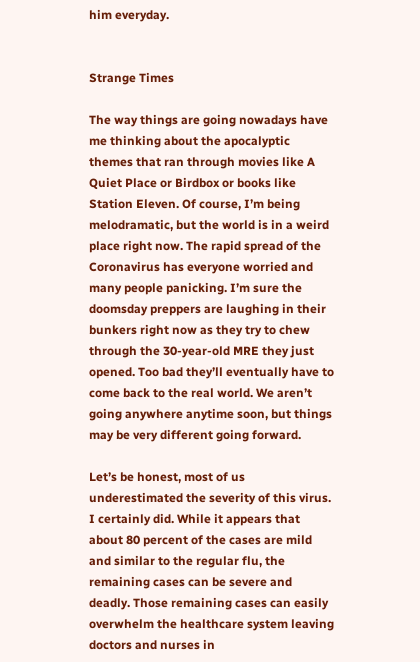him everyday.


Strange Times

The way things are going nowadays have me thinking about the apocalyptic themes that ran through movies like A Quiet Place or Birdbox or books like Station Eleven. Of course, I’m being melodramatic, but the world is in a weird place right now. The rapid spread of the Coronavirus has everyone worried and many people panicking. I’m sure the doomsday preppers are laughing in their bunkers right now as they try to chew through the 30-year-old MRE they just opened. Too bad they’ll eventually have to come back to the real world. We aren’t going anywhere anytime soon, but things may be very different going forward.

Let’s be honest, most of us underestimated the severity of this virus. I certainly did. While it appears that about 80 percent of the cases are mild and similar to the regular flu, the remaining cases can be severe and deadly. Those remaining cases can easily overwhelm the healthcare system leaving doctors and nurses in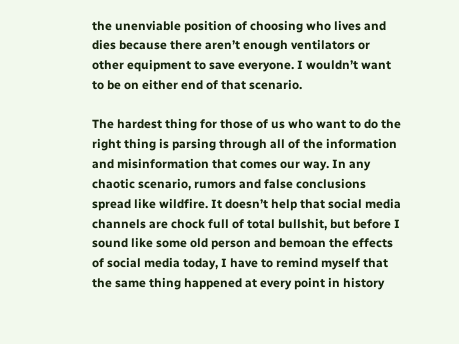the unenviable position of choosing who lives and dies because there aren’t enough ventilators or other equipment to save everyone. I wouldn’t want to be on either end of that scenario.

The hardest thing for those of us who want to do the right thing is parsing through all of the information and misinformation that comes our way. In any chaotic scenario, rumors and false conclusions spread like wildfire. It doesn’t help that social media channels are chock full of total bullshit, but before I sound like some old person and bemoan the effects of social media today, I have to remind myself that the same thing happened at every point in history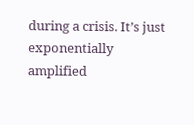during a crisis. It’s just exponentially amplified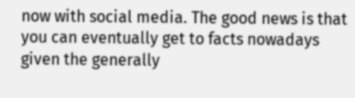now with social media. The good news is that you can eventually get to facts nowadays given the generally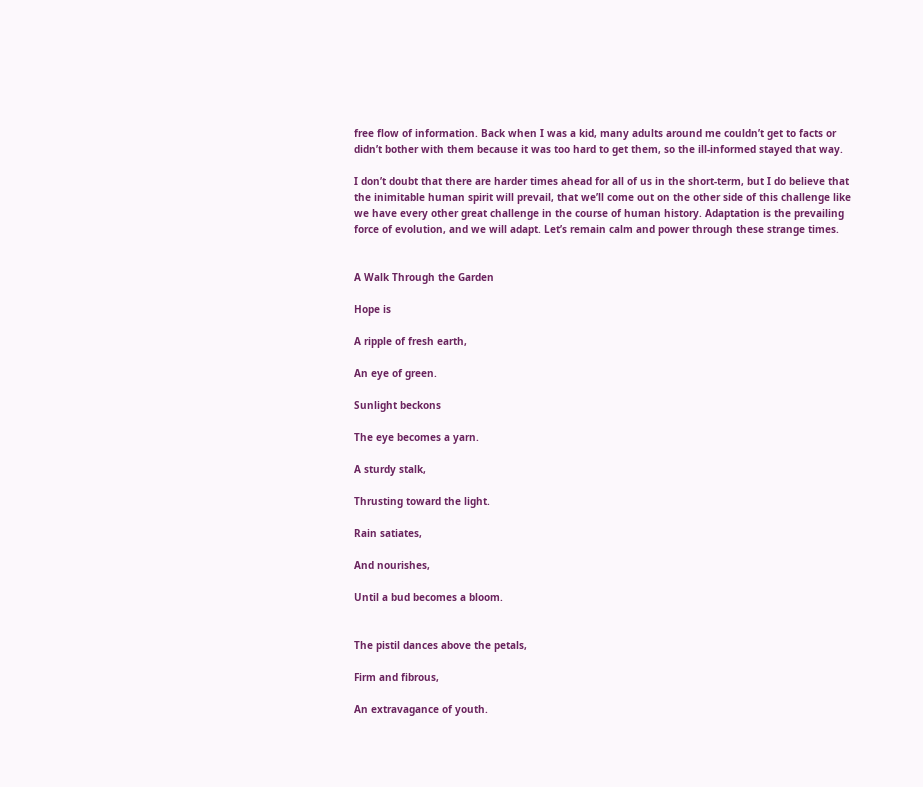free flow of information. Back when I was a kid, many adults around me couldn’t get to facts or didn’t bother with them because it was too hard to get them, so the ill-informed stayed that way.

I don’t doubt that there are harder times ahead for all of us in the short-term, but I do believe that the inimitable human spirit will prevail, that we’ll come out on the other side of this challenge like we have every other great challenge in the course of human history. Adaptation is the prevailing force of evolution, and we will adapt. Let’s remain calm and power through these strange times.


A Walk Through the Garden

Hope is

A ripple of fresh earth,

An eye of green.

Sunlight beckons

The eye becomes a yarn.

A sturdy stalk,

Thrusting toward the light.

Rain satiates,

And nourishes,

Until a bud becomes a bloom.


The pistil dances above the petals,

Firm and fibrous,

An extravagance of youth.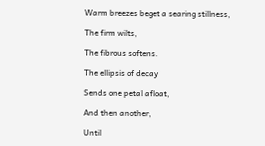Warm breezes beget a searing stillness,

The firm wilts,

The fibrous softens.

The ellipsis of decay

Sends one petal afloat,

And then another,

Until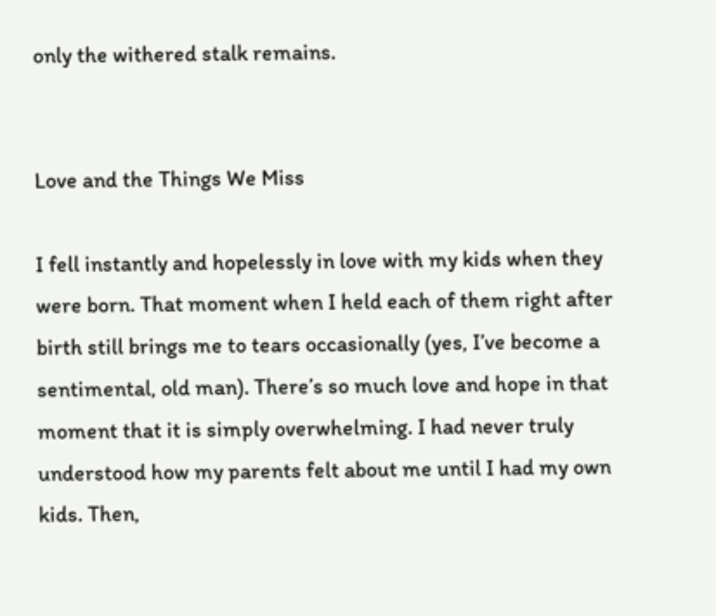only the withered stalk remains.


Love and the Things We Miss

I fell instantly and hopelessly in love with my kids when they were born. That moment when I held each of them right after birth still brings me to tears occasionally (yes, I’ve become a sentimental, old man). There’s so much love and hope in that moment that it is simply overwhelming. I had never truly understood how my parents felt about me until I had my own kids. Then,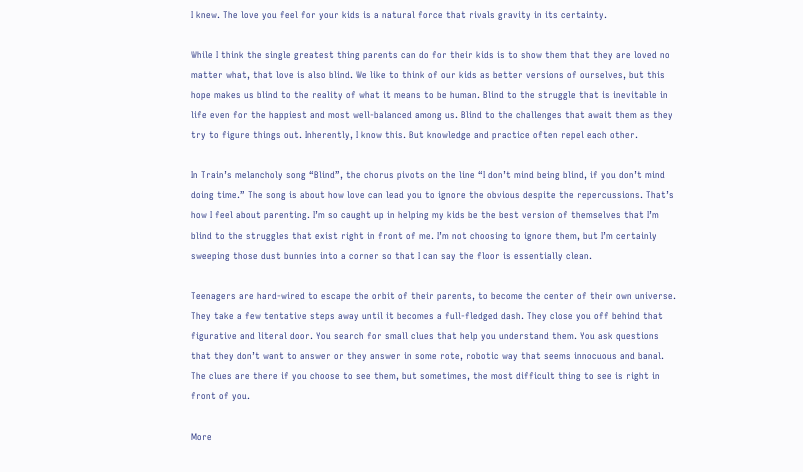I knew. The love you feel for your kids is a natural force that rivals gravity in its certainty.

While I think the single greatest thing parents can do for their kids is to show them that they are loved no matter what, that love is also blind. We like to think of our kids as better versions of ourselves, but this hope makes us blind to the reality of what it means to be human. Blind to the struggle that is inevitable in life even for the happiest and most well-balanced among us. Blind to the challenges that await them as they try to figure things out. Inherently, I know this. But knowledge and practice often repel each other.

In Train’s melancholy song “Blind”, the chorus pivots on the line “I don’t mind being blind, if you don’t mind doing time.” The song is about how love can lead you to ignore the obvious despite the repercussions. That’s how I feel about parenting. I’m so caught up in helping my kids be the best version of themselves that I’m blind to the struggles that exist right in front of me. I’m not choosing to ignore them, but I’m certainly sweeping those dust bunnies into a corner so that I can say the floor is essentially clean.

Teenagers are hard-wired to escape the orbit of their parents, to become the center of their own universe. They take a few tentative steps away until it becomes a full-fledged dash. They close you off behind that figurative and literal door. You search for small clues that help you understand them. You ask questions that they don’t want to answer or they answer in some rote, robotic way that seems innocuous and banal. The clues are there if you choose to see them, but sometimes, the most difficult thing to see is right in front of you.

More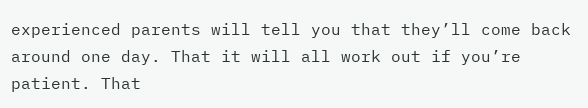experienced parents will tell you that they’ll come back around one day. That it will all work out if you’re patient. That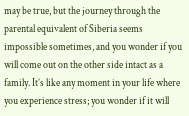may be true, but the journey through the parental equivalent of Siberia seems impossible sometimes, and you wonder if you will come out on the other side intact as a family. It’s like any moment in your life where you experience stress; you wonder if it will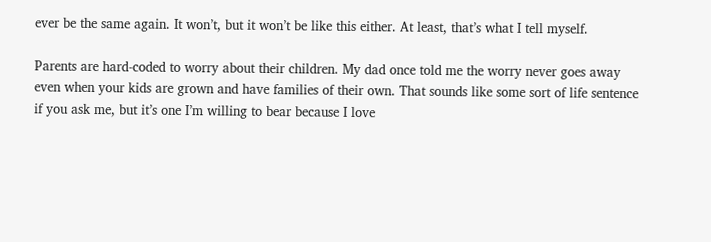ever be the same again. It won’t, but it won’t be like this either. At least, that’s what I tell myself.

Parents are hard-coded to worry about their children. My dad once told me the worry never goes away even when your kids are grown and have families of their own. That sounds like some sort of life sentence if you ask me, but it’s one I’m willing to bear because I love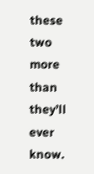these two more than they’ll ever know.